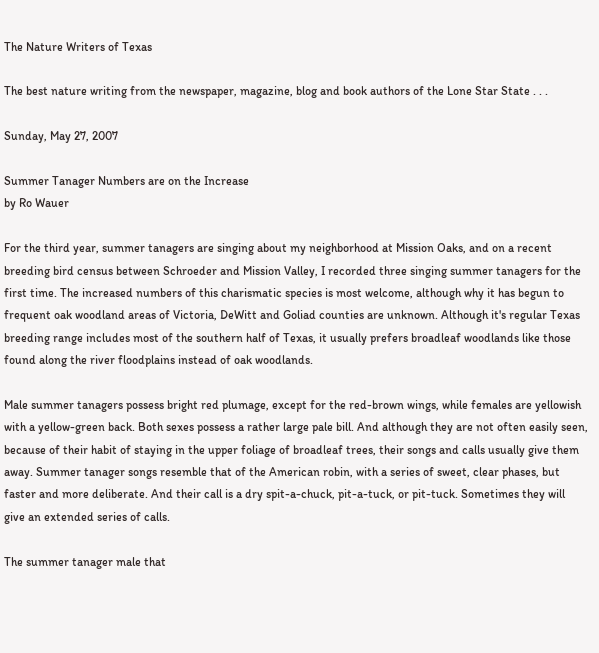The Nature Writers of Texas

The best nature writing from the newspaper, magazine, blog and book authors of the Lone Star State . . .

Sunday, May 27, 2007

Summer Tanager Numbers are on the Increase
by Ro Wauer

For the third year, summer tanagers are singing about my neighborhood at Mission Oaks, and on a recent breeding bird census between Schroeder and Mission Valley, I recorded three singing summer tanagers for the first time. The increased numbers of this charismatic species is most welcome, although why it has begun to frequent oak woodland areas of Victoria, DeWitt and Goliad counties are unknown. Although it's regular Texas breeding range includes most of the southern half of Texas, it usually prefers broadleaf woodlands like those found along the river floodplains instead of oak woodlands.

Male summer tanagers possess bright red plumage, except for the red-brown wings, while females are yellowish with a yellow-green back. Both sexes possess a rather large pale bill. And although they are not often easily seen, because of their habit of staying in the upper foliage of broadleaf trees, their songs and calls usually give them away. Summer tanager songs resemble that of the American robin, with a series of sweet, clear phases, but faster and more deliberate. And their call is a dry spit-a-chuck, pit-a-tuck, or pit-tuck. Sometimes they will give an extended series of calls.

The summer tanager male that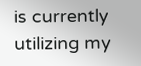is currently utilizing my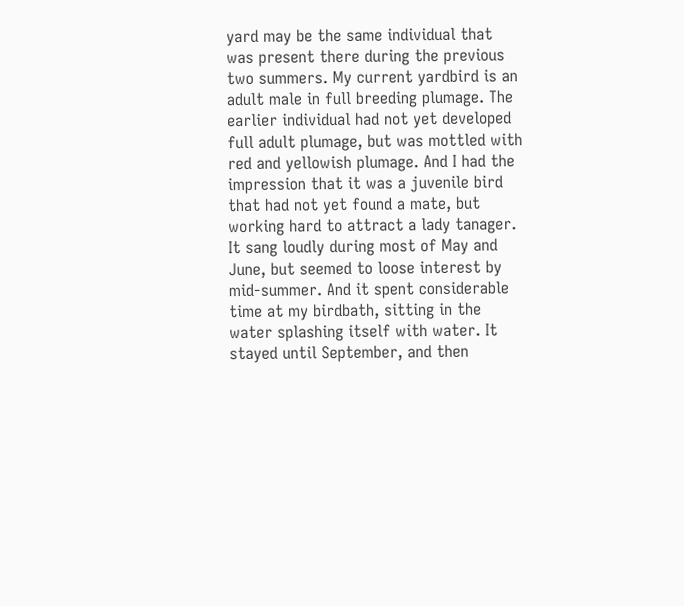yard may be the same individual that was present there during the previous two summers. My current yardbird is an adult male in full breeding plumage. The earlier individual had not yet developed full adult plumage, but was mottled with red and yellowish plumage. And I had the impression that it was a juvenile bird that had not yet found a mate, but working hard to attract a lady tanager. It sang loudly during most of May and June, but seemed to loose interest by mid-summer. And it spent considerable time at my birdbath, sitting in the water splashing itself with water. It stayed until September, and then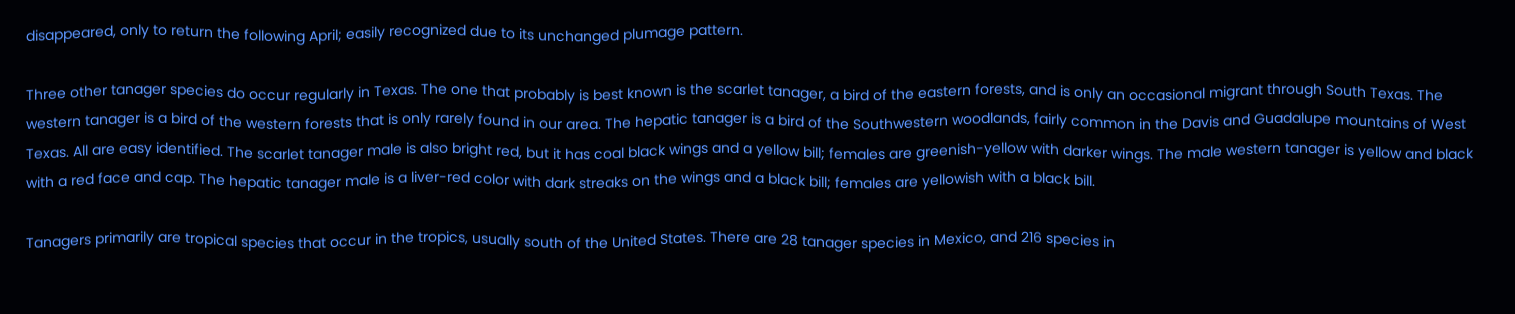disappeared, only to return the following April; easily recognized due to its unchanged plumage pattern.

Three other tanager species do occur regularly in Texas. The one that probably is best known is the scarlet tanager, a bird of the eastern forests, and is only an occasional migrant through South Texas. The western tanager is a bird of the western forests that is only rarely found in our area. The hepatic tanager is a bird of the Southwestern woodlands, fairly common in the Davis and Guadalupe mountains of West Texas. All are easy identified. The scarlet tanager male is also bright red, but it has coal black wings and a yellow bill; females are greenish-yellow with darker wings. The male western tanager is yellow and black with a red face and cap. The hepatic tanager male is a liver-red color with dark streaks on the wings and a black bill; females are yellowish with a black bill.

Tanagers primarily are tropical species that occur in the tropics, usually south of the United States. There are 28 tanager species in Mexico, and 216 species in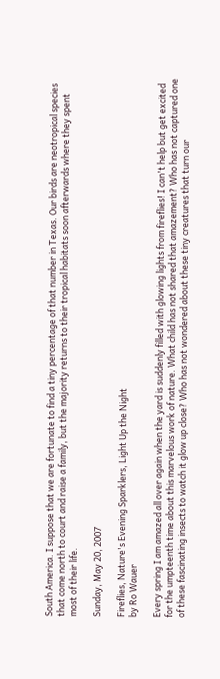South America. I suppose that we are fortunate to find a tiny percentage of that number in Texas. Our birds are neotropical species that come north to court and raise a family, but the majority returns to their tropical habitats soon afterwards where they spent most of their life.

Sunday, May 20, 2007

Fireflies, Nature's Evening Sparklers, Light Up the Night
by Ro Wauer

Every spring I am amazed all over again when the yard is suddenly filled with glowing lights from fireflies! I can't help but get excited for the umpteenth time about this marvelous work of nature. What child has not shared that amazement? Who has not captured one of these fascinating insects to watch it glow up close? Who has not wondered about these tiny creatures that turn our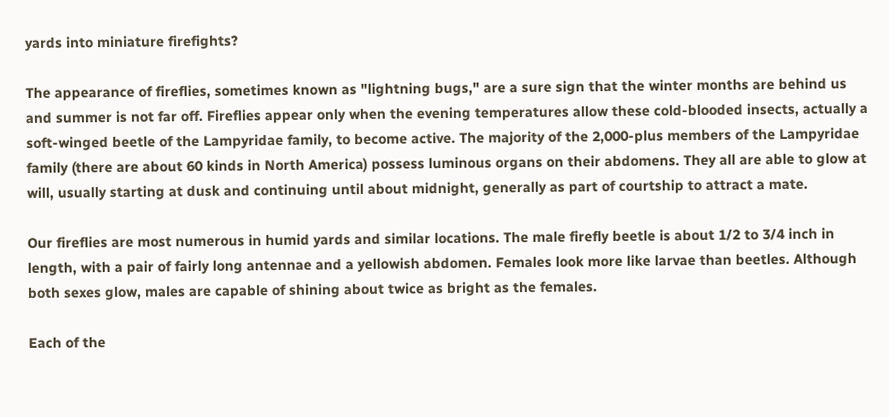yards into miniature firefights?

The appearance of fireflies, sometimes known as "lightning bugs," are a sure sign that the winter months are behind us and summer is not far off. Fireflies appear only when the evening temperatures allow these cold-blooded insects, actually a soft-winged beetle of the Lampyridae family, to become active. The majority of the 2,000-plus members of the Lampyridae family (there are about 60 kinds in North America) possess luminous organs on their abdomens. They all are able to glow at will, usually starting at dusk and continuing until about midnight, generally as part of courtship to attract a mate.

Our fireflies are most numerous in humid yards and similar locations. The male firefly beetle is about 1/2 to 3/4 inch in length, with a pair of fairly long antennae and a yellowish abdomen. Females look more like larvae than beetles. Although both sexes glow, males are capable of shining about twice as bright as the females.

Each of the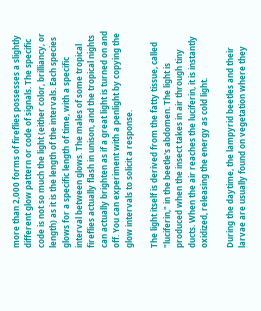more than 2,000 forms of fireflies possesses a slightly different glow pattern or code of signals. The specific code is not so much the light (either color, brilliancy, or length) as it is the length of the intervals. Each species glows for a specific length of time, with a specific interval between glows. The males of some tropical fireflies actually flash in unison, and the tropical nights can actually brighten as if a great light is turned on and off. You can experiment with a penlight by copying the glow intervals to solicit a response.

The light itself is derived from the fatty tissue, called "luciferin," in the beetle's abdomen. The light is produced when the insect takes in air through tiny ducts. When the air reaches the luciferin, it is instantly oxidized, releasing the energy as cold light.

During the daytime, the lampyrid beetles and their larvae are usually found on vegetation where they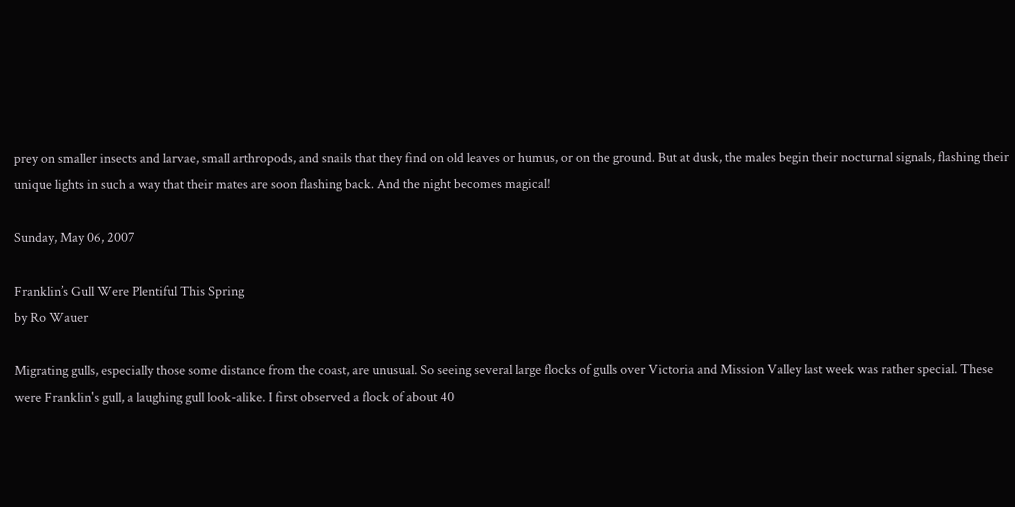prey on smaller insects and larvae, small arthropods, and snails that they find on old leaves or humus, or on the ground. But at dusk, the males begin their nocturnal signals, flashing their unique lights in such a way that their mates are soon flashing back. And the night becomes magical!

Sunday, May 06, 2007

Franklin’s Gull Were Plentiful This Spring
by Ro Wauer

Migrating gulls, especially those some distance from the coast, are unusual. So seeing several large flocks of gulls over Victoria and Mission Valley last week was rather special. These were Franklin's gull, a laughing gull look-alike. I first observed a flock of about 40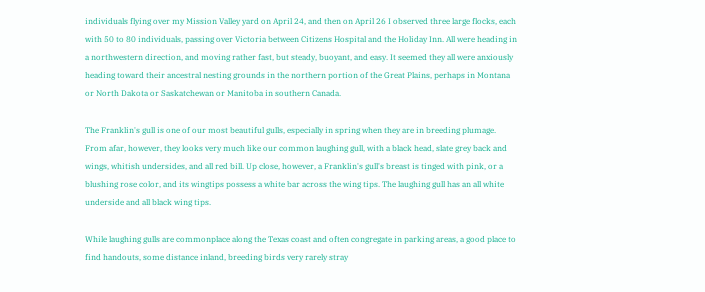individuals flying over my Mission Valley yard on April 24, and then on April 26 I observed three large flocks, each with 50 to 80 individuals, passing over Victoria between Citizens Hospital and the Holiday Inn. All were heading in a northwestern direction, and moving rather fast, but steady, buoyant, and easy. It seemed they all were anxiously heading toward their ancestral nesting grounds in the northern portion of the Great Plains, perhaps in Montana or North Dakota or Saskatchewan or Manitoba in southern Canada.

The Franklin's gull is one of our most beautiful gulls, especially in spring when they are in breeding plumage. From afar, however, they looks very much like our common laughing gull, with a black head, slate grey back and wings, whitish undersides, and all red bill. Up close, however, a Franklin's gull's breast is tinged with pink, or a blushing rose color, and its wingtips possess a white bar across the wing tips. The laughing gull has an all white underside and all black wing tips.

While laughing gulls are commonplace along the Texas coast and often congregate in parking areas, a good place to find handouts, some distance inland, breeding birds very rarely stray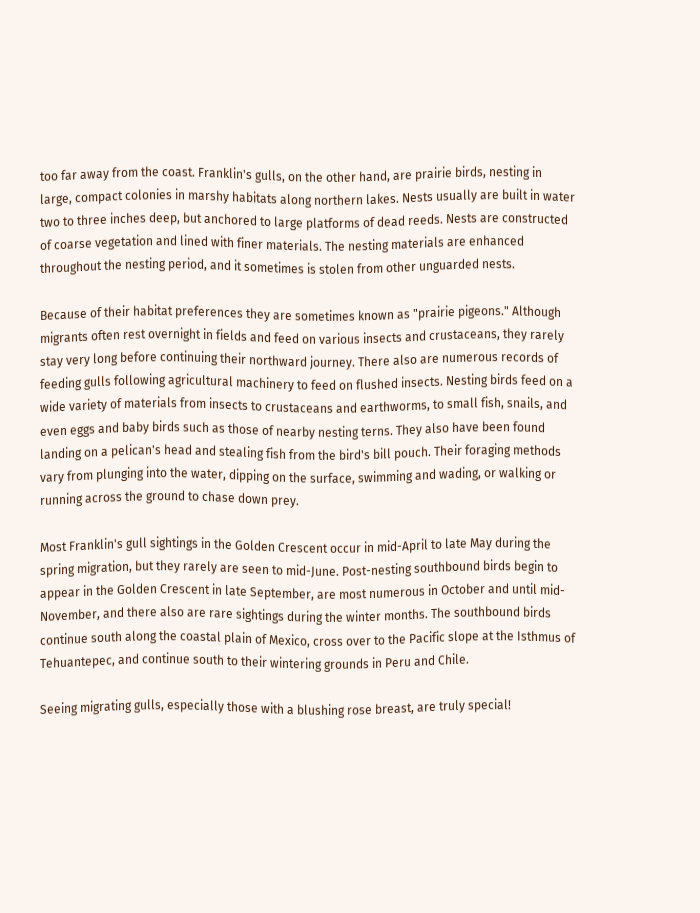too far away from the coast. Franklin's gulls, on the other hand, are prairie birds, nesting in large, compact colonies in marshy habitats along northern lakes. Nests usually are built in water two to three inches deep, but anchored to large platforms of dead reeds. Nests are constructed of coarse vegetation and lined with finer materials. The nesting materials are enhanced throughout the nesting period, and it sometimes is stolen from other unguarded nests.

Because of their habitat preferences they are sometimes known as "prairie pigeons." Although migrants often rest overnight in fields and feed on various insects and crustaceans, they rarely stay very long before continuing their northward journey. There also are numerous records of feeding gulls following agricultural machinery to feed on flushed insects. Nesting birds feed on a wide variety of materials from insects to crustaceans and earthworms, to small fish, snails, and even eggs and baby birds such as those of nearby nesting terns. They also have been found landing on a pelican's head and stealing fish from the bird's bill pouch. Their foraging methods vary from plunging into the water, dipping on the surface, swimming and wading, or walking or running across the ground to chase down prey.

Most Franklin's gull sightings in the Golden Crescent occur in mid-April to late May during the spring migration, but they rarely are seen to mid-June. Post-nesting southbound birds begin to appear in the Golden Crescent in late September, are most numerous in October and until mid-November, and there also are rare sightings during the winter months. The southbound birds continue south along the coastal plain of Mexico, cross over to the Pacific slope at the Isthmus of Tehuantepec, and continue south to their wintering grounds in Peru and Chile.

Seeing migrating gulls, especially those with a blushing rose breast, are truly special!